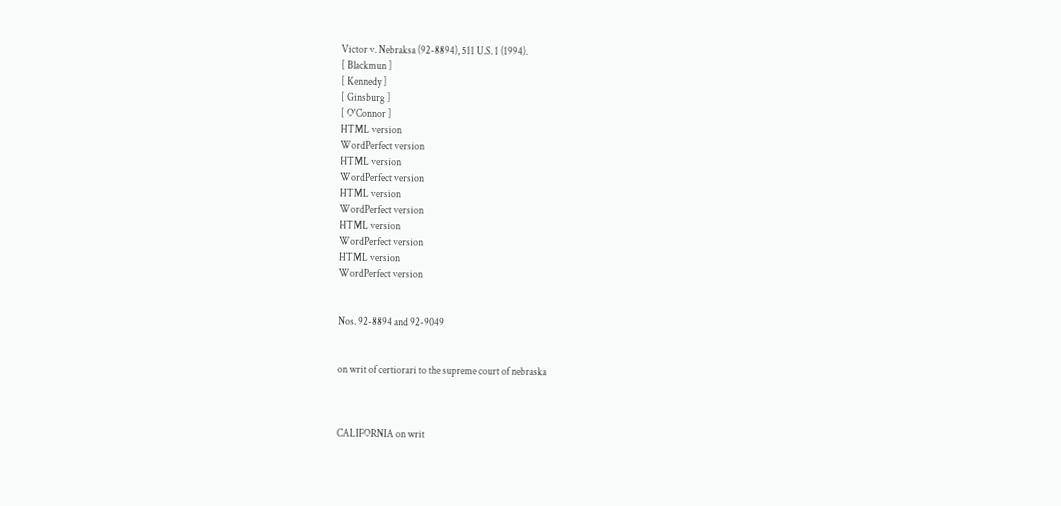Victor v. Nebraksa (92-8894), 511 U.S. 1 (1994).
[ Blackmun ]
[ Kennedy ]
[ Ginsburg ]
[ O'Connor ]
HTML version
WordPerfect version
HTML version
WordPerfect version
HTML version
WordPerfect version
HTML version
WordPerfect version
HTML version
WordPerfect version


Nos. 92-8894 and 92-9049


on writ of certiorari to the supreme court of nebraska



CALIFORNIA on writ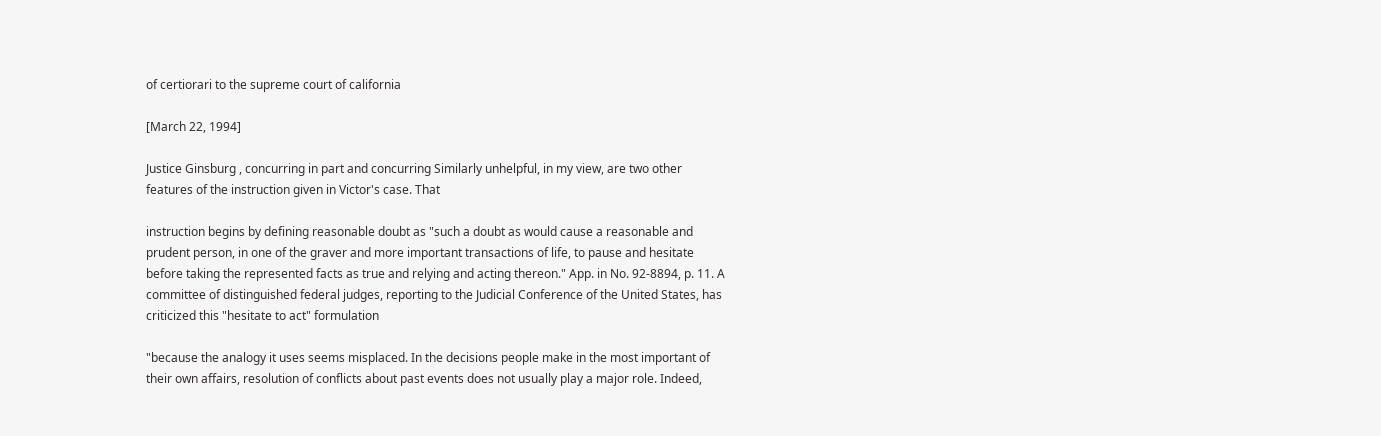of certiorari to the supreme court of california

[March 22, 1994]

Justice Ginsburg , concurring in part and concurring Similarly unhelpful, in my view, are two other features of the instruction given in Victor's case. That

instruction begins by defining reasonable doubt as "such a doubt as would cause a reasonable and prudent person, in one of the graver and more important transactions of life, to pause and hesitate before taking the represented facts as true and relying and acting thereon." App. in No. 92-8894, p. 11. A committee of distinguished federal judges, reporting to the Judicial Conference of the United States, has criticized this "hesitate to act" formulation

"because the analogy it uses seems misplaced. In the decisions people make in the most important of their own affairs, resolution of conflicts about past events does not usually play a major role. Indeed,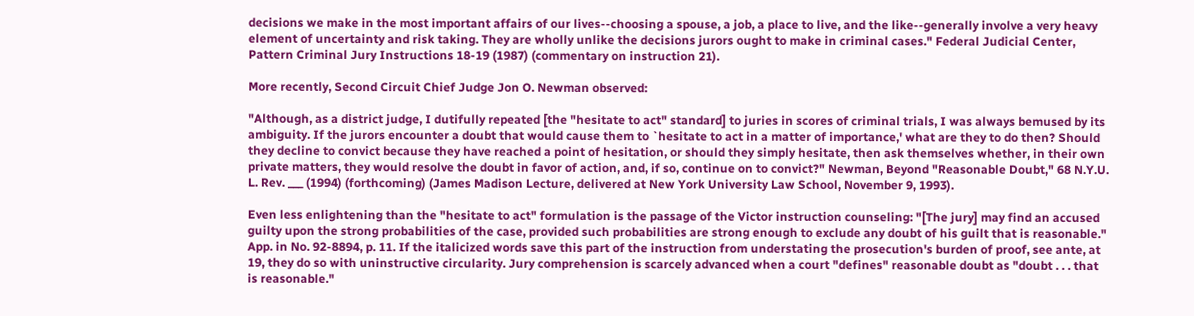decisions we make in the most important affairs of our lives--choosing a spouse, a job, a place to live, and the like--generally involve a very heavy element of uncertainty and risk taking. They are wholly unlike the decisions jurors ought to make in criminal cases." Federal Judicial Center, Pattern Criminal Jury Instructions 18-19 (1987) (commentary on instruction 21).

More recently, Second Circuit Chief Judge Jon O. Newman observed:

"Although, as a district judge, I dutifully repeated [the "hesitate to act" standard] to juries in scores of criminal trials, I was always bemused by its ambiguity. If the jurors encounter a doubt that would cause them to `hesitate to act in a matter of importance,' what are they to do then? Should they decline to convict because they have reached a point of hesitation, or should they simply hesitate, then ask themselves whether, in their own private matters, they would resolve the doubt in favor of action, and, if so, continue on to convict?" Newman, Beyond "Reasonable Doubt," 68 N.Y.U. L. Rev. ___ (1994) (forthcoming) (James Madison Lecture, delivered at New York University Law School, November 9, 1993).

Even less enlightening than the "hesitate to act" formulation is the passage of the Victor instruction counseling: "[The jury] may find an accused guilty upon the strong probabilities of the case, provided such probabilities are strong enough to exclude any doubt of his guilt that is reasonable." App. in No. 92-8894, p. 11. If the italicized words save this part of the instruction from understating the prosecution's burden of proof, see ante, at 19, they do so with uninstructive circularity. Jury comprehension is scarcely advanced when a court "defines" reasonable doubt as "doubt . . . that is reasonable."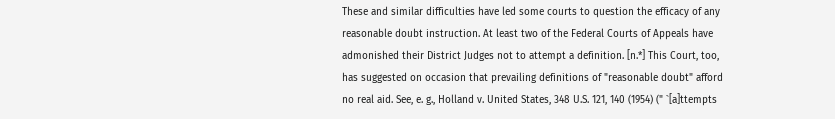These and similar difficulties have led some courts to question the efficacy of any reasonable doubt instruction. At least two of the Federal Courts of Appeals have admonished their District Judges not to attempt a definition. [n.*] This Court, too, has suggested on occasion that prevailing definitions of "reasonable doubt" afford no real aid. See, e. g., Holland v. United States, 348 U.S. 121, 140 (1954) (" `[a]ttempts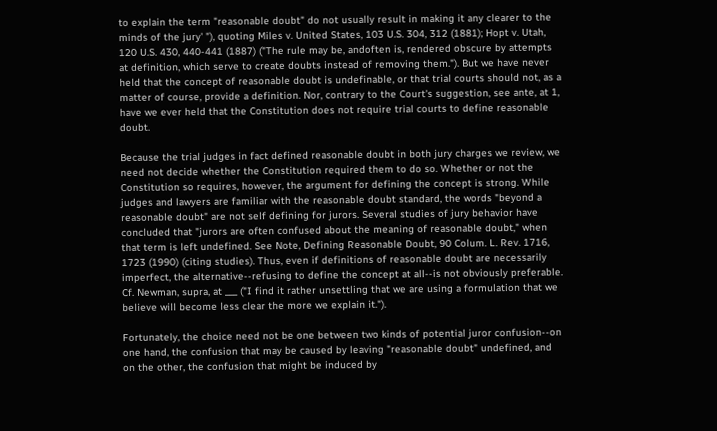to explain the term "reasonable doubt" do not usually result in making it any clearer to the minds of the jury' "), quoting Miles v. United States, 103 U.S. 304, 312 (1881); Hopt v. Utah, 120 U.S. 430, 440-441 (1887) ("The rule may be, andoften is, rendered obscure by attempts at definition, which serve to create doubts instead of removing them."). But we have never held that the concept of reasonable doubt is undefinable, or that trial courts should not, as a matter of course, provide a definition. Nor, contrary to the Court's suggestion, see ante, at 1, have we ever held that the Constitution does not require trial courts to define reasonable doubt.

Because the trial judges in fact defined reasonable doubt in both jury charges we review, we need not decide whether the Constitution required them to do so. Whether or not the Constitution so requires, however, the argument for defining the concept is strong. While judges and lawyers are familiar with the reasonable doubt standard, the words "beyond a reasonable doubt" are not self defining for jurors. Several studies of jury behavior have concluded that "jurors are often confused about the meaning of reasonable doubt," when that term is left undefined. See Note, Defining Reasonable Doubt, 90 Colum. L. Rev. 1716, 1723 (1990) (citing studies). Thus, even if definitions of reasonable doubt are necessarily imperfect, the alternative--refusing to define the concept at all--is not obviously preferable. Cf. Newman, supra, at ___ ("I find it rather unsettling that we are using a formulation that we believe will become less clear the more we explain it.").

Fortunately, the choice need not be one between two kinds of potential juror confusion--on one hand, the confusion that may be caused by leaving "reasonable doubt" undefined, and on the other, the confusion that might be induced by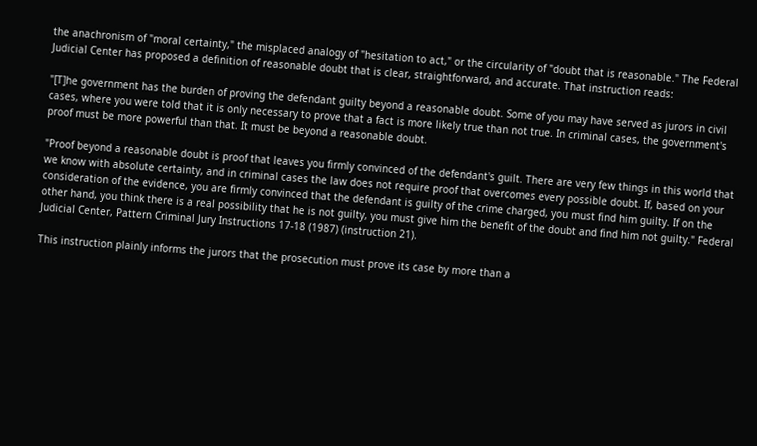the anachronism of "moral certainty," the misplaced analogy of "hesitation to act," or the circularity of "doubt that is reasonable." The Federal Judicial Center has proposed a definition of reasonable doubt that is clear, straightforward, and accurate. That instruction reads:

"[T]he government has the burden of proving the defendant guilty beyond a reasonable doubt. Some of you may have served as jurors in civil cases, where you were told that it is only necessary to prove that a fact is more likely true than not true. In criminal cases, the government's proof must be more powerful than that. It must be beyond a reasonable doubt.

"Proof beyond a reasonable doubt is proof that leaves you firmly convinced of the defendant's guilt. There are very few things in this world that we know with absolute certainty, and in criminal cases the law does not require proof that overcomes every possible doubt. If, based on your consideration of the evidence, you are firmly convinced that the defendant is guilty of the crime charged, you must find him guilty. If on the other hand, you think there is a real possibility that he is not guilty, you must give him the benefit of the doubt and find him not guilty." Federal Judicial Center, Pattern Criminal Jury Instructions 17-18 (1987) (instruction 21).

This instruction plainly informs the jurors that the prosecution must prove its case by more than a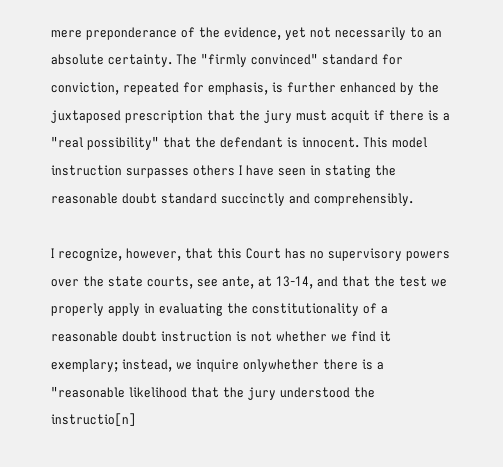mere preponderance of the evidence, yet not necessarily to an absolute certainty. The "firmly convinced" standard for conviction, repeated for emphasis, is further enhanced by the juxtaposed prescription that the jury must acquit if there is a "real possibility" that the defendant is innocent. This model instruction surpasses others I have seen in stating the reasonable doubt standard succinctly and comprehensibly.

I recognize, however, that this Court has no supervisory powers over the state courts, see ante, at 13-14, and that the test we properly apply in evaluating the constitutionality of a reasonable doubt instruction is not whether we find it exemplary; instead, we inquire onlywhether there is a "reasonable likelihood that the jury understood the instructio[n]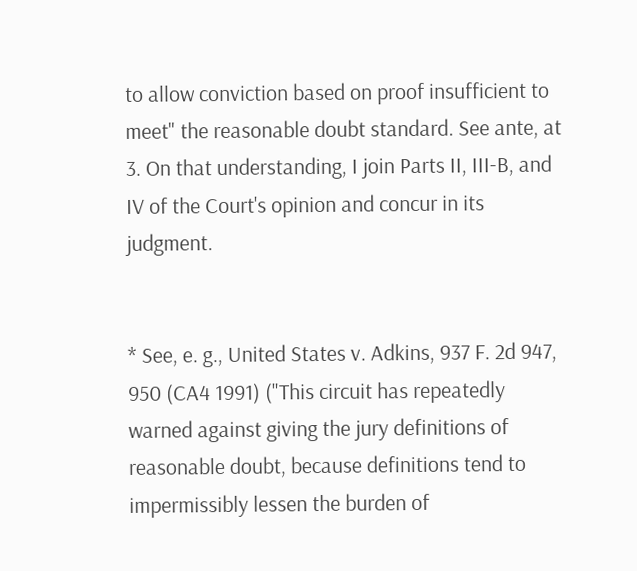to allow conviction based on proof insufficient to meet" the reasonable doubt standard. See ante, at 3. On that understanding, I join Parts II, III-B, and IV of the Court's opinion and concur in its judgment.


* See, e. g., United States v. Adkins, 937 F. 2d 947, 950 (CA4 1991) ("This circuit has repeatedly warned against giving the jury definitions of reasonable doubt, because definitions tend to impermissibly lessen the burden of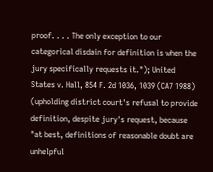proof. . . . The only exception to our categorical disdain for definition is when the jury specifically requests it."); United States v. Hall, 854 F. 2d 1036, 1039 (CA7 1988) (upholding district court's refusal to provide definition, despite jury's request, because "at best, definitions of reasonable doubt are unhelpful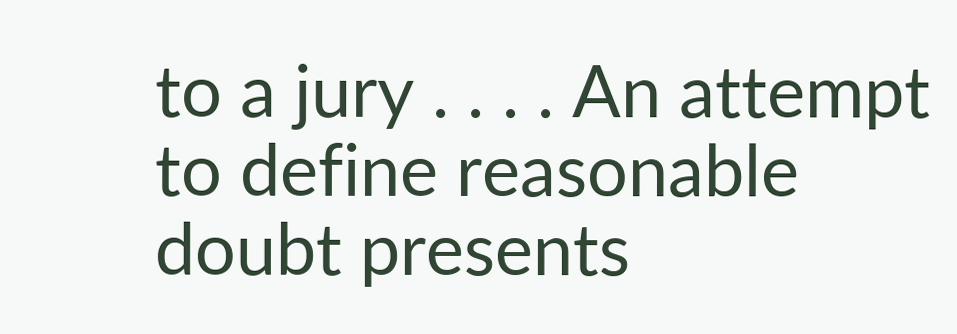to a jury . . . . An attempt to define reasonable doubt presents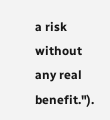a risk without any real benefit.").